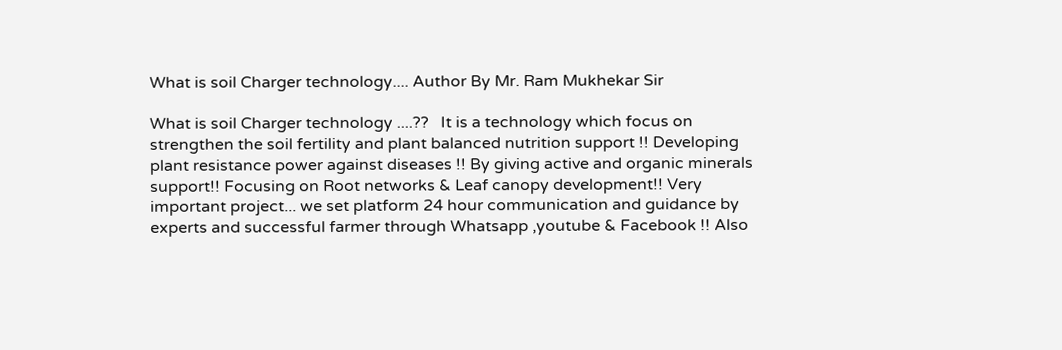What is soil Charger technology.... Author By Mr. Ram Mukhekar Sir

What is soil Charger technology ....??   It is a technology which focus on strengthen the soil fertility and plant balanced nutrition support !! Developing plant resistance power against diseases !! By giving active and organic minerals support!! Focusing on Root networks & Leaf canopy development!! Very important project... we set platform 24 hour communication and guidance by experts and successful farmer through Whatsapp ,youtube & Facebook !! Also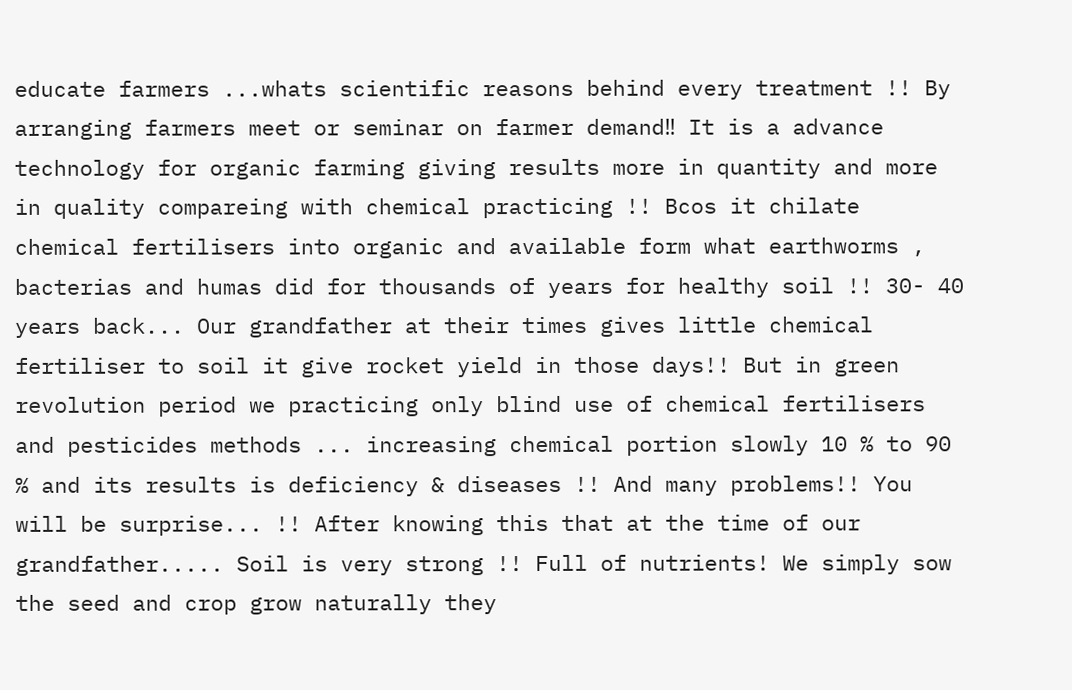educate farmers ...whats scientific reasons behind every treatment !! By arranging farmers meet or seminar on farmer demand‼ It is a advance technology for organic farming giving results more in quantity and more in quality compareing with chemical practicing !! Bcos it chilate chemical fertilisers into organic and available form what earthworms , bacterias and humas did for thousands of years for healthy soil !! 30- 40 years back... Our grandfather at their times gives little chemical fertiliser to soil it give rocket yield in those days!! But in green revolution period we practicing only blind use of chemical fertilisers and pesticides methods ... increasing chemical portion slowly 10 % to 90 % and its results is deficiency & diseases !! And many problems!! You will be surprise... !! After knowing this that at the time of our grandfather..... Soil is very strong !! Full of nutrients! We simply sow the seed and crop grow naturally they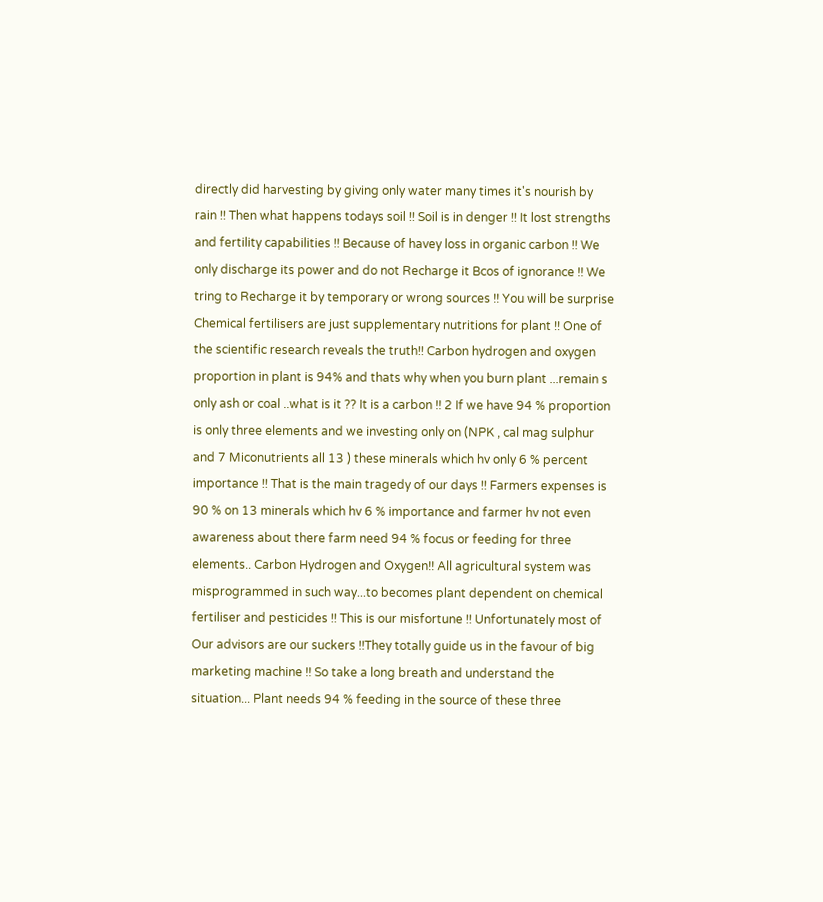directly did harvesting by giving only water many times it's nourish by rain !! Then what happens todays soil !! Soil is in denger !! It lost strengths and fertility capabilities !! Because of havey loss in organic carbon !! We only discharge its power and do not Recharge it Bcos of ignorance !! We tring to Recharge it by temporary or wrong sources !! You will be surprise Chemical fertilisers are just supplementary nutritions for plant !! One of the scientific research reveals the truth!! Carbon hydrogen and oxygen proportion in plant is 94% and thats why when you burn plant ...remain s only ash or coal ..what is it ?? It is a carbon !! 2 If we have 94 % proportion is only three elements and we investing only on (NPK , cal mag sulphur and 7 Miconutrients all 13 ) these minerals which hv only 6 % percent importance !! That is the main tragedy of our days !! Farmers expenses is 90 % on 13 minerals which hv 6 % importance and farmer hv not even awareness about there farm need 94 % focus or feeding for three elements.. Carbon Hydrogen and Oxygen!! All agricultural system was misprogrammed in such way...to becomes plant dependent on chemical fertiliser and pesticides !! This is our misfortune !! Unfortunately most of Our advisors are our suckers !!They totally guide us in the favour of big marketing machine !! So take a long breath and understand the situation... Plant needs 94 % feeding in the source of these three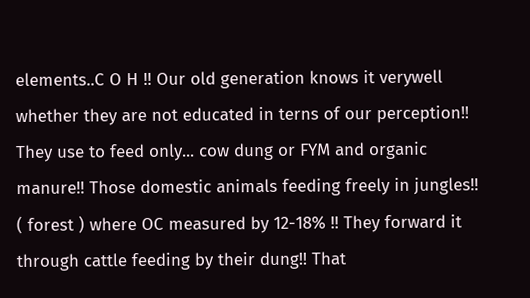elements..C O H !! Our old generation knows it verywell whether they are not educated in terns of our perception‼ They use to feed only... cow dung or FYM and organic manure!! Those domestic animals feeding freely in jungles!! ( forest ) where OC measured by 12-18% !! They forward it through cattle feeding by their dung!! That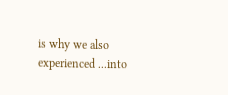is why we also experienced ...into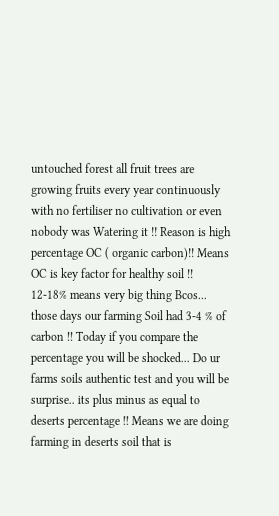untouched forest all fruit trees are growing fruits every year continuously with no fertiliser no cultivation or even nobody was Watering it !! Reason is high percentage OC ( organic carbon)!! Means OC is key factor for healthy soil !! 12-18% means very big thing Bcos... those days our farming Soil had 3-4 % of carbon !! Today if you compare the percentage you will be shocked... Do ur farms soils authentic test and you will be surprise.. its plus minus as equal to deserts percentage !! Means we are doing farming in deserts soil that is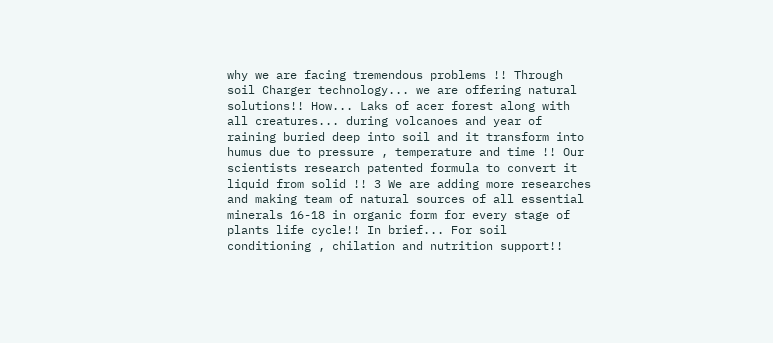why we are facing tremendous problems !! Through soil Charger technology... we are offering natural solutions!! How... Laks of acer forest along with all creatures... during volcanoes and year of raining buried deep into soil and it transform into humus due to pressure , temperature and time !! Our scientists research patented formula to convert it liquid from solid !! 3 We are adding more researches and making team of natural sources of all essential minerals 16-18 in organic form for every stage of plants life cycle!! In brief... For soil conditioning , chilation and nutrition support!!